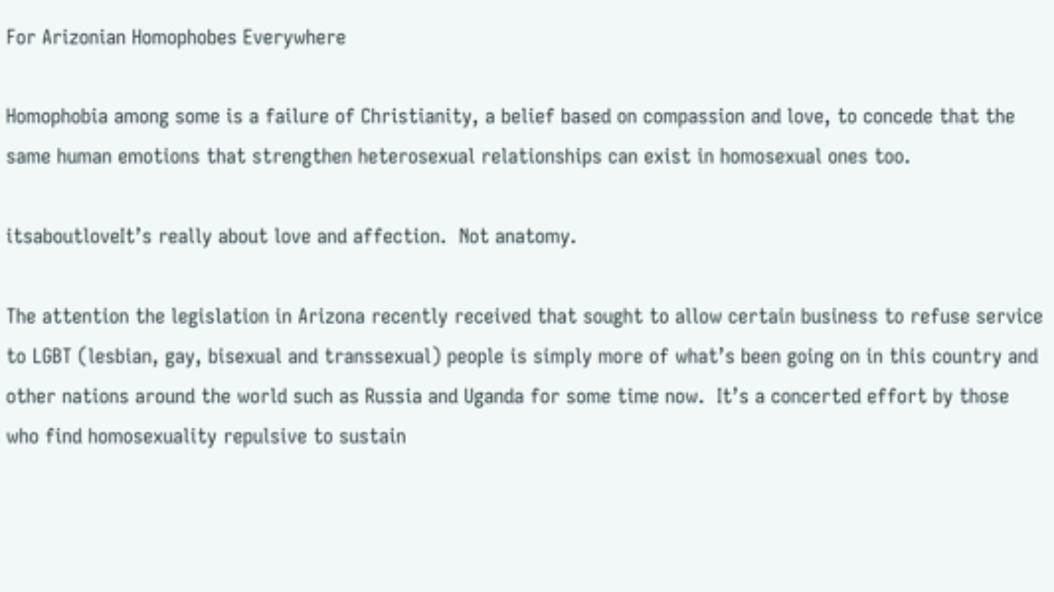For Arizonian Homophobes Everywhere

Homophobia among some is a failure of Christianity, a belief based on compassion and love, to concede that the same human emotions that strengthen heterosexual relationships can exist in homosexual ones too.

itsaboutloveIt’s really about love and affection.  Not anatomy.

The attention the legislation in Arizona recently received that sought to allow certain business to refuse service to LGBT (lesbian, gay, bisexual and transsexual) people is simply more of what’s been going on in this country and other nations around the world such as Russia and Uganda for some time now.  It’s a concerted effort by those who find homosexuality repulsive to sustain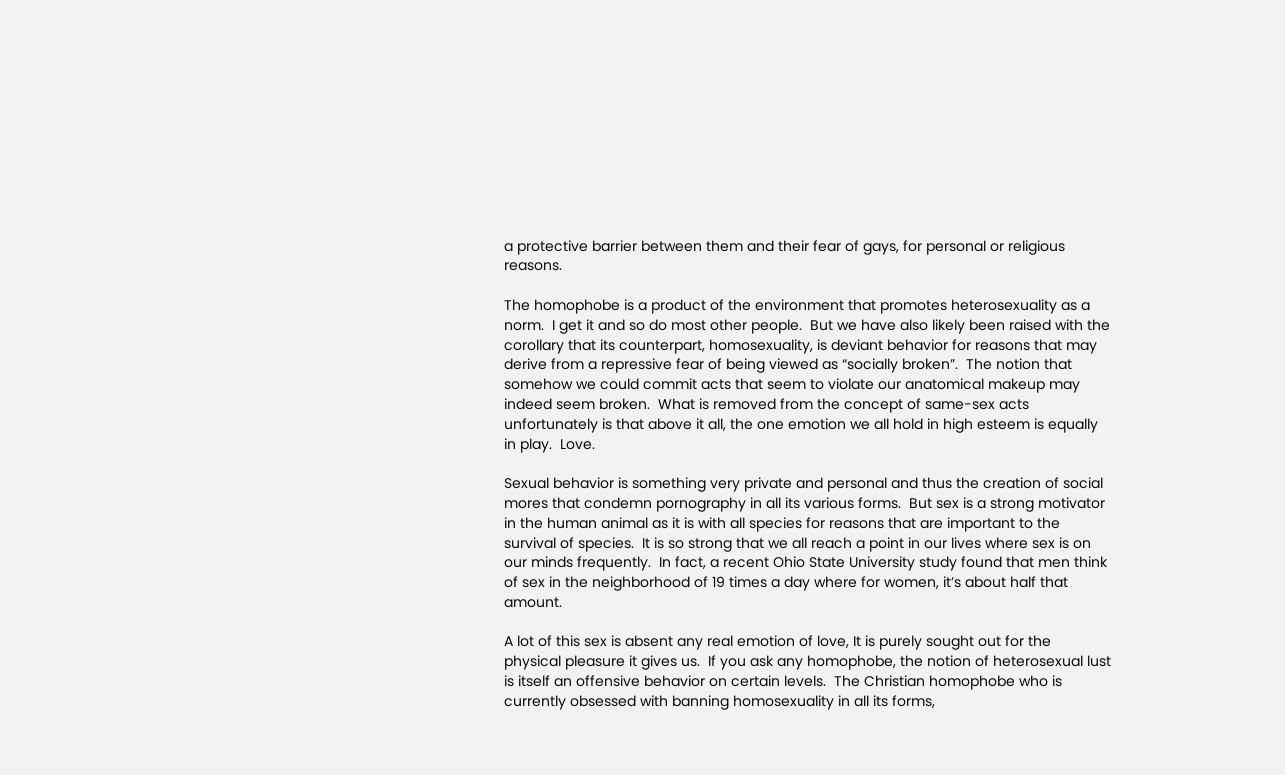a protective barrier between them and their fear of gays, for personal or religious reasons.

The homophobe is a product of the environment that promotes heterosexuality as a norm.  I get it and so do most other people.  But we have also likely been raised with the corollary that its counterpart, homosexuality, is deviant behavior for reasons that may derive from a repressive fear of being viewed as “socially broken”.  The notion that somehow we could commit acts that seem to violate our anatomical makeup may indeed seem broken.  What is removed from the concept of same-sex acts unfortunately is that above it all, the one emotion we all hold in high esteem is equally in play.  Love.

Sexual behavior is something very private and personal and thus the creation of social mores that condemn pornography in all its various forms.  But sex is a strong motivator in the human animal as it is with all species for reasons that are important to the survival of species.  It is so strong that we all reach a point in our lives where sex is on our minds frequently.  In fact, a recent Ohio State University study found that men think of sex in the neighborhood of 19 times a day where for women, it’s about half that amount.

A lot of this sex is absent any real emotion of love, It is purely sought out for the physical pleasure it gives us.  If you ask any homophobe, the notion of heterosexual lust  is itself an offensive behavior on certain levels.  The Christian homophobe who is currently obsessed with banning homosexuality in all its forms,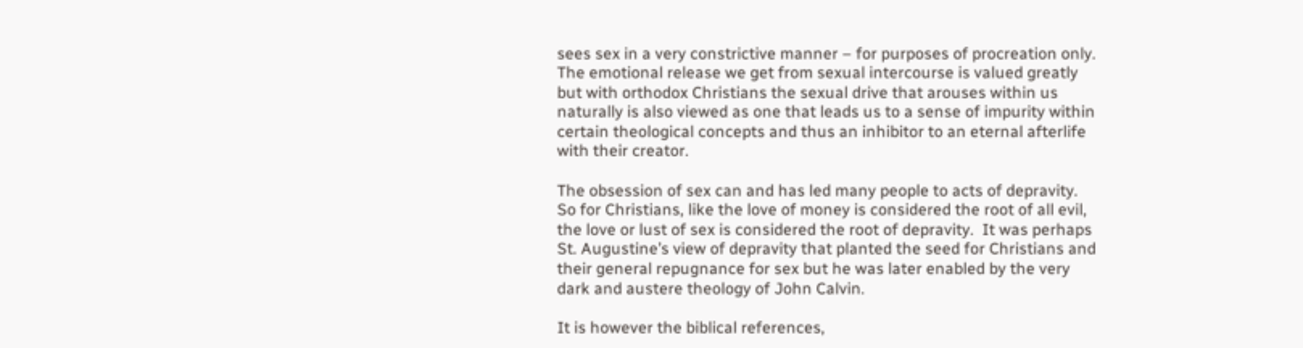sees sex in a very constrictive manner – for purposes of procreation only.  The emotional release we get from sexual intercourse is valued greatly but with orthodox Christians the sexual drive that arouses within us naturally is also viewed as one that leads us to a sense of impurity within certain theological concepts and thus an inhibitor to an eternal afterlife with their creator.

The obsession of sex can and has led many people to acts of depravity.  So for Christians, like the love of money is considered the root of all evil, the love or lust of sex is considered the root of depravity.  It was perhaps St. Augustine’s view of depravity that planted the seed for Christians and their general repugnance for sex but he was later enabled by the very dark and austere theology of John Calvin.

It is however the biblical references,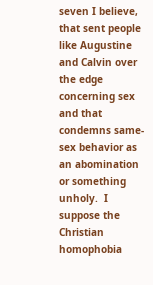seven I believe, that sent people like Augustine and Calvin over the edge concerning sex and that condemns same-sex behavior as an abomination or something unholy.  I suppose the Christian homophobia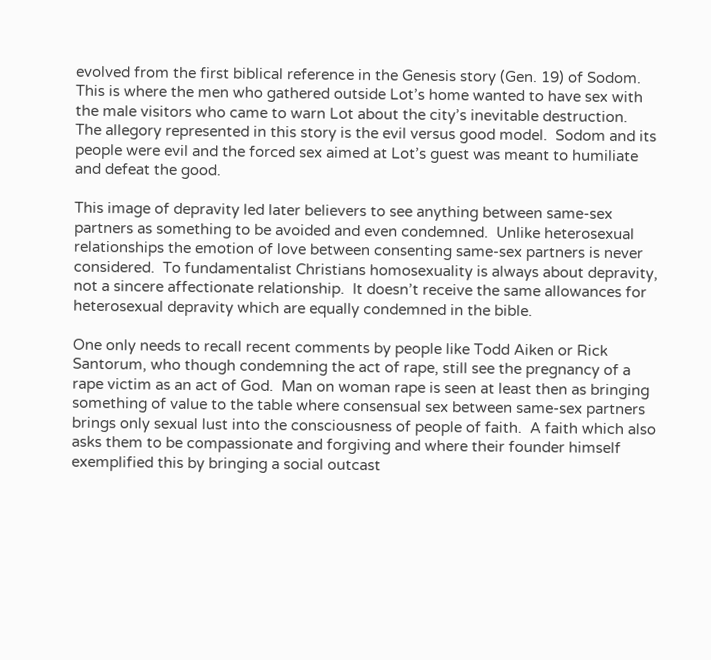evolved from the first biblical reference in the Genesis story (Gen. 19) of Sodom.  This is where the men who gathered outside Lot’s home wanted to have sex with the male visitors who came to warn Lot about the city’s inevitable destruction.  The allegory represented in this story is the evil versus good model.  Sodom and its people were evil and the forced sex aimed at Lot’s guest was meant to humiliate and defeat the good.

This image of depravity led later believers to see anything between same-sex partners as something to be avoided and even condemned.  Unlike heterosexual relationships the emotion of love between consenting same-sex partners is never considered.  To fundamentalist Christians homosexuality is always about depravity, not a sincere affectionate relationship.  It doesn’t receive the same allowances for heterosexual depravity which are equally condemned in the bible.

One only needs to recall recent comments by people like Todd Aiken or Rick Santorum, who though condemning the act of rape, still see the pregnancy of a rape victim as an act of God.  Man on woman rape is seen at least then as bringing something of value to the table where consensual sex between same-sex partners brings only sexual lust into the consciousness of people of faith.  A faith which also asks them to be compassionate and forgiving and where their founder himself exemplified this by bringing a social outcast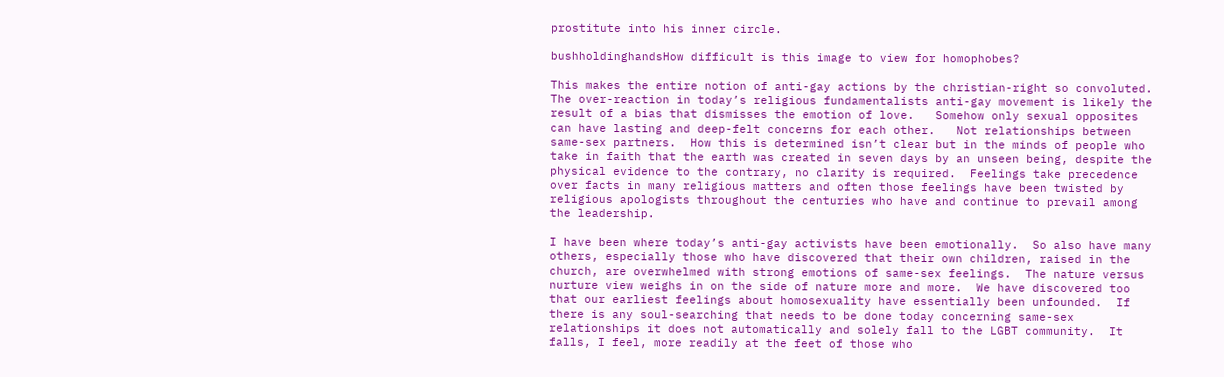prostitute into his inner circle.

bushholdinghandsHow difficult is this image to view for homophobes?

This makes the entire notion of anti-gay actions by the christian-right so convoluted.  The over-reaction in today’s religious fundamentalists anti-gay movement is likely the result of a bias that dismisses the emotion of love.   Somehow only sexual opposites can have lasting and deep-felt concerns for each other.   Not relationships between same-sex partners.  How this is determined isn’t clear but in the minds of people who take in faith that the earth was created in seven days by an unseen being, despite the physical evidence to the contrary, no clarity is required.  Feelings take precedence over facts in many religious matters and often those feelings have been twisted by religious apologists throughout the centuries who have and continue to prevail among the leadership.

I have been where today’s anti-gay activists have been emotionally.  So also have many others, especially those who have discovered that their own children, raised in the church, are overwhelmed with strong emotions of same-sex feelings.  The nature versus nurture view weighs in on the side of nature more and more.  We have discovered too that our earliest feelings about homosexuality have essentially been unfounded.  If there is any soul-searching that needs to be done today concerning same-sex relationships it does not automatically and solely fall to the LGBT community.  It falls, I feel, more readily at the feet of those who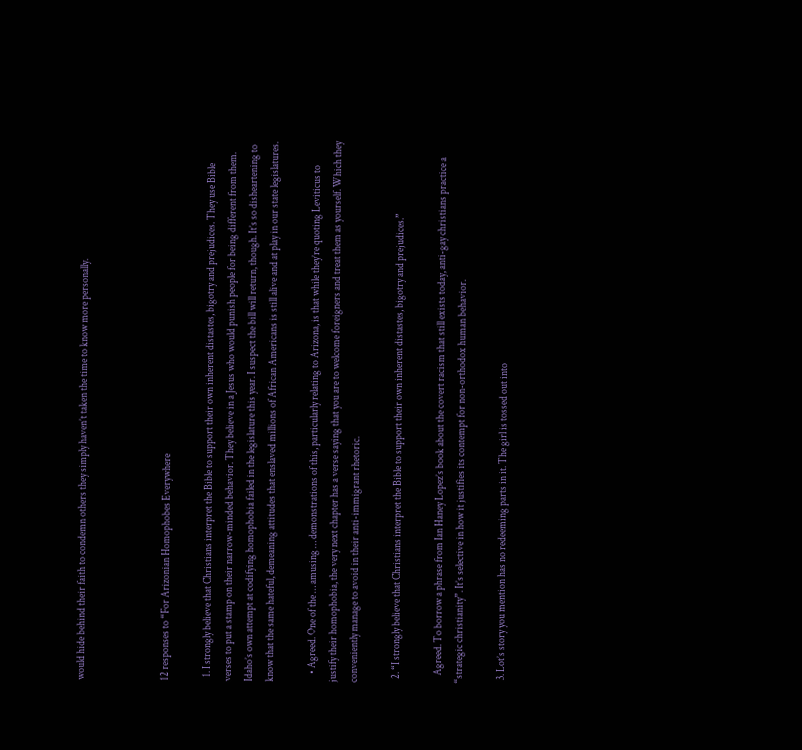would hide behind their faith to condemn others they simply haven’t taken the time to know more personally.



12 responses to “For Arizonian Homophobes Everywhere

  1. I strongly believe that Christians interpret the Bible to support their own inherent distastes, bigotry and prejudices. They use Bible verses to put a stamp on their narrow-minded behavior. They believe in a Jesus who would punish people for being different from them. Idaho’s own attempt at codifying homophobia failed in the legislature this year. I suspect the bill will return, though. It’s so disheartening to know that the same hateful, demeaning attitudes that enslaved millions of African Americans is still alive and at play in our state legislatures.

    • Agreed. One of the … amusing … demonstrations of this, particularly relating to Arizona, is that while they’re quoting Leviticus to justify their homophobia, the very next chapter has a verse saying that you are to welcome foreigners and treat them as yourself. Which they conveniently manage to avoid in their anti-immigrant rhetoric.

  2. “I strongly believe that Christians interpret the Bible to support their own inherent distastes, bigotry and prejudices.”

    Agreed. To borrow a phrase from Ian Haney Lopez’s book about the covert racism that still exists today, anti-gay christians practice a “strategic christianity”. It’s selective in how it justifies its contempt for non-orthodox human behavior.

  3. Lot’s story you mention has no redeeming parts in it. The girl is tossed out into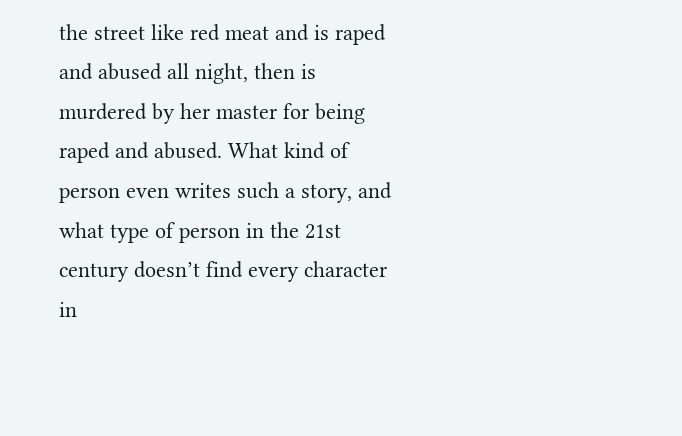the street like red meat and is raped and abused all night, then is murdered by her master for being raped and abused. What kind of person even writes such a story, and what type of person in the 21st century doesn’t find every character in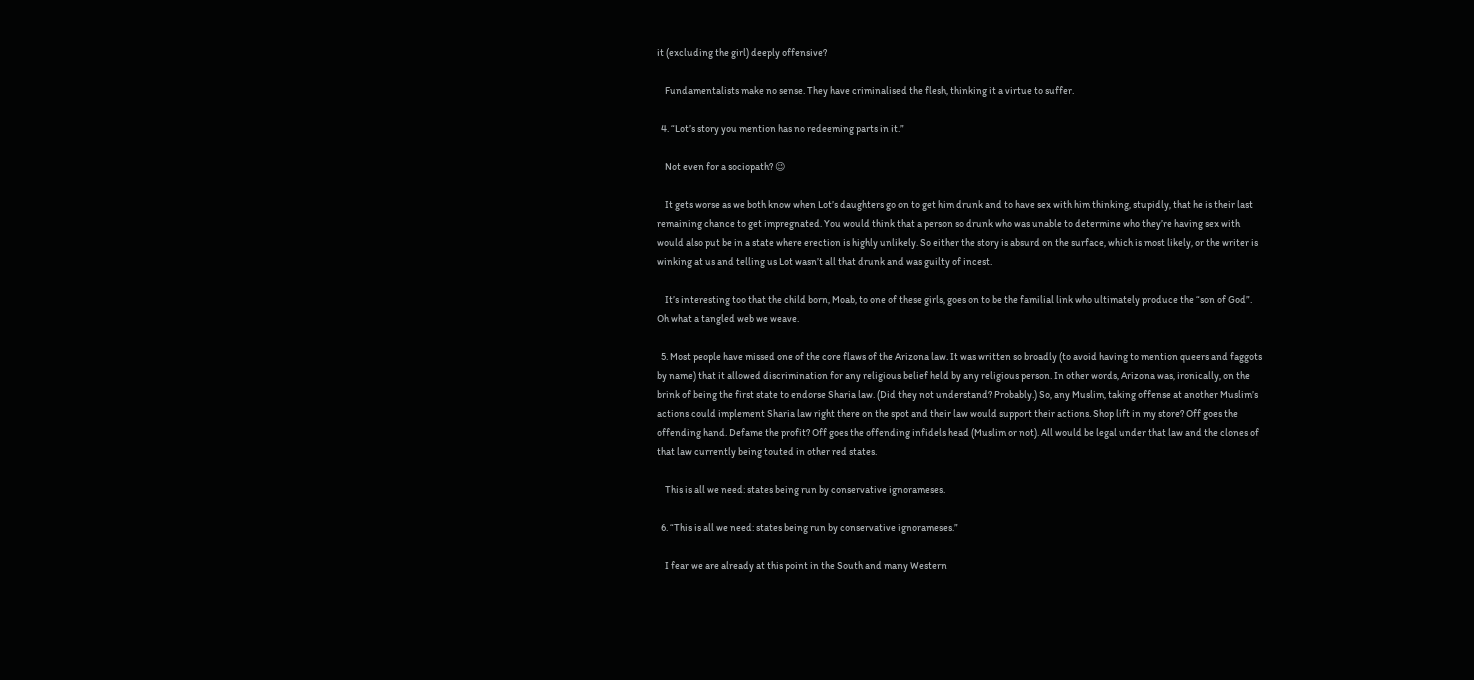it (excluding the girl) deeply offensive?

    Fundamentalists make no sense. They have criminalised the flesh, thinking it a virtue to suffer.

  4. “Lot’s story you mention has no redeeming parts in it.”

    Not even for a sociopath? 😉

    It gets worse as we both know when Lot’s daughters go on to get him drunk and to have sex with him thinking, stupidly, that he is their last remaining chance to get impregnated. You would think that a person so drunk who was unable to determine who they’re having sex with would also put be in a state where erection is highly unlikely. So either the story is absurd on the surface, which is most likely, or the writer is winking at us and telling us Lot wasn’t all that drunk and was guilty of incest.

    It’s interesting too that the child born, Moab, to one of these girls, goes on to be the familial link who ultimately produce the “son of God”. Oh what a tangled web we weave.

  5. Most people have missed one of the core flaws of the Arizona law. It was written so broadly (to avoid having to mention queers and faggots by name) that it allowed discrimination for any religious belief held by any religious person. In other words, Arizona was, ironically, on the brink of being the first state to endorse Sharia law. (Did they not understand? Probably.) So, any Muslim, taking offense at another Muslim’s actions could implement Sharia law right there on the spot and their law would support their actions. Shop lift in my store? Off goes the offending hand. Defame the profit? Off goes the offending infidels head (Muslim or not). All would be legal under that law and the clones of that law currently being touted in other red states.

    This is all we need: states being run by conservative ignorameses.

  6. “This is all we need: states being run by conservative ignorameses.”

    I fear we are already at this point in the South and many Western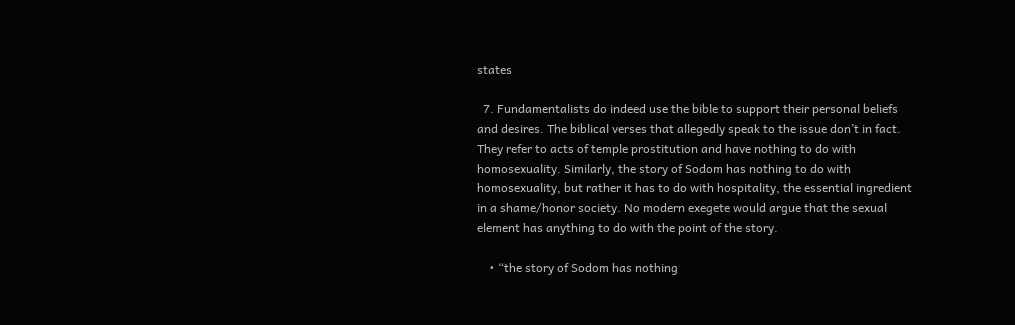states

  7. Fundamentalists do indeed use the bible to support their personal beliefs and desires. The biblical verses that allegedly speak to the issue don’t in fact. They refer to acts of temple prostitution and have nothing to do with homosexuality. Similarly, the story of Sodom has nothing to do with homosexuality, but rather it has to do with hospitality, the essential ingredient in a shame/honor society. No modern exegete would argue that the sexual element has anything to do with the point of the story.

    • “the story of Sodom has nothing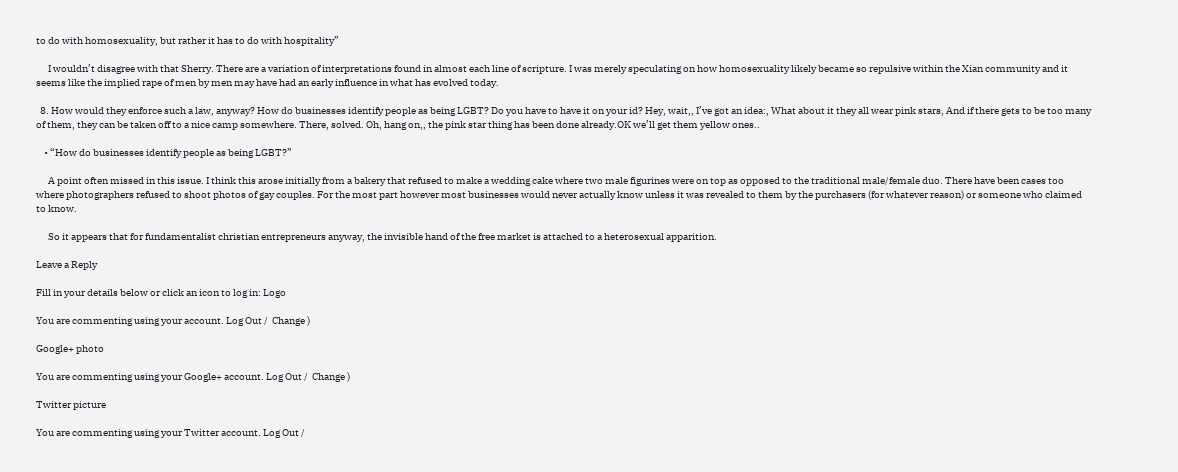to do with homosexuality, but rather it has to do with hospitality”

      I wouldn’t disagree with that Sherry. There are a variation of interpretations found in almost each line of scripture. I was merely speculating on how homosexuality likely became so repulsive within the Xian community and it seems like the implied rape of men by men may have had an early influence in what has evolved today.

  8. How would they enforce such a law, anyway? How do businesses identify people as being LGBT? Do you have to have it on your id? Hey, wait,, I’ve got an idea:, What about it they all wear pink stars, And if there gets to be too many of them, they can be taken off to a nice camp somewhere. There, solved. Oh, hang on,, the pink star thing has been done already.OK we’ll get them yellow ones..

    • “How do businesses identify people as being LGBT?”

      A point often missed in this issue. I think this arose initially from a bakery that refused to make a wedding cake where two male figurines were on top as opposed to the traditional male/female duo. There have been cases too where photographers refused to shoot photos of gay couples. For the most part however most businesses would never actually know unless it was revealed to them by the purchasers (for whatever reason) or someone who claimed to know.

      So it appears that for fundamentalist christian entrepreneurs anyway, the invisible hand of the free market is attached to a heterosexual apparition.

Leave a Reply

Fill in your details below or click an icon to log in: Logo

You are commenting using your account. Log Out /  Change )

Google+ photo

You are commenting using your Google+ account. Log Out /  Change )

Twitter picture

You are commenting using your Twitter account. Log Out /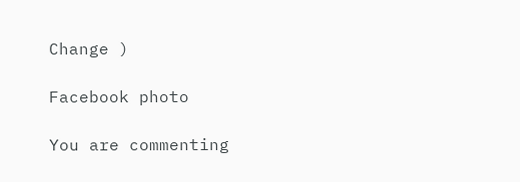Change )

Facebook photo

You are commenting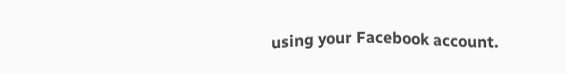using your Facebook account.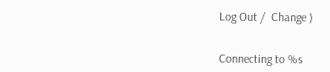Log Out /  Change )


Connecting to %s